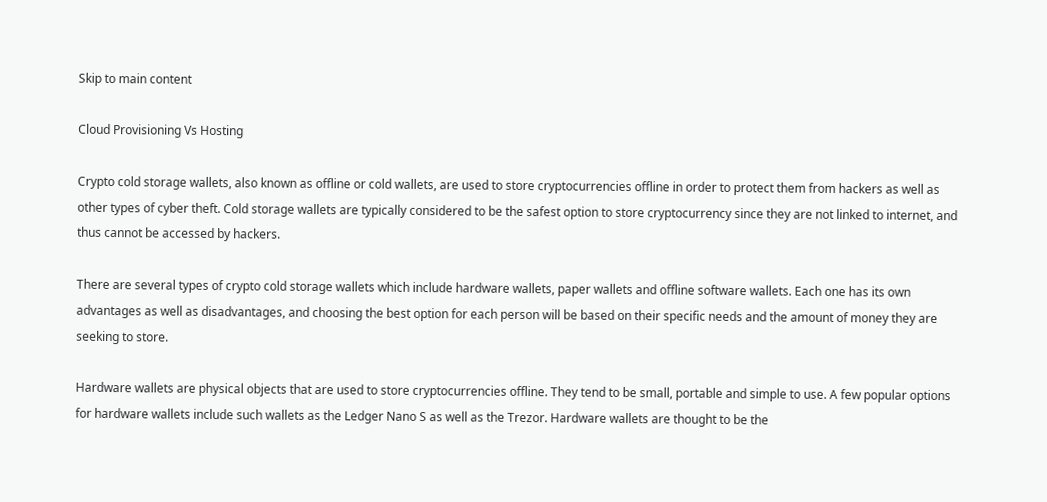Skip to main content

Cloud Provisioning Vs Hosting

Crypto cold storage wallets, also known as offline or cold wallets, are used to store cryptocurrencies offline in order to protect them from hackers as well as other types of cyber theft. Cold storage wallets are typically considered to be the safest option to store cryptocurrency since they are not linked to internet, and thus cannot be accessed by hackers.

There are several types of crypto cold storage wallets which include hardware wallets, paper wallets and offline software wallets. Each one has its own advantages as well as disadvantages, and choosing the best option for each person will be based on their specific needs and the amount of money they are seeking to store.

Hardware wallets are physical objects that are used to store cryptocurrencies offline. They tend to be small, portable and simple to use. A few popular options for hardware wallets include such wallets as the Ledger Nano S as well as the Trezor. Hardware wallets are thought to be the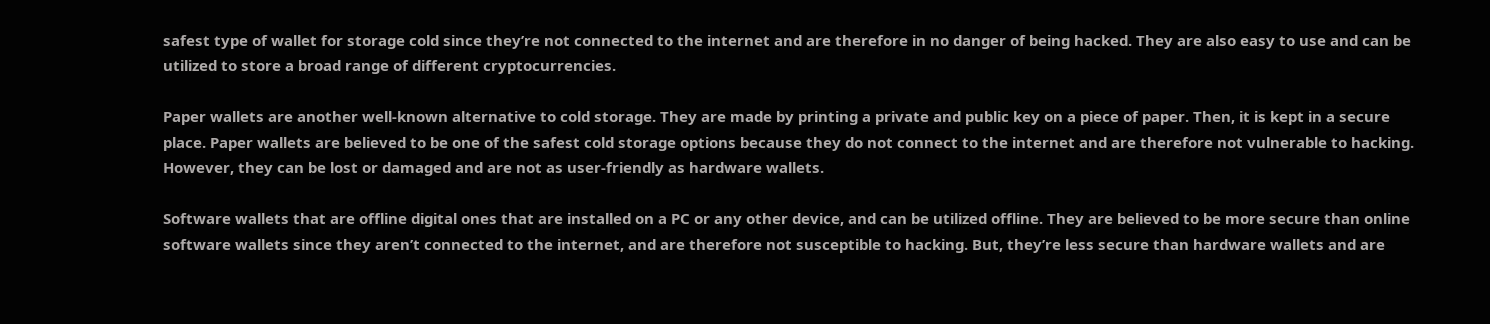safest type of wallet for storage cold since they’re not connected to the internet and are therefore in no danger of being hacked. They are also easy to use and can be utilized to store a broad range of different cryptocurrencies.

Paper wallets are another well-known alternative to cold storage. They are made by printing a private and public key on a piece of paper. Then, it is kept in a secure place. Paper wallets are believed to be one of the safest cold storage options because they do not connect to the internet and are therefore not vulnerable to hacking. However, they can be lost or damaged and are not as user-friendly as hardware wallets.

Software wallets that are offline digital ones that are installed on a PC or any other device, and can be utilized offline. They are believed to be more secure than online software wallets since they aren’t connected to the internet, and are therefore not susceptible to hacking. But, they’re less secure than hardware wallets and are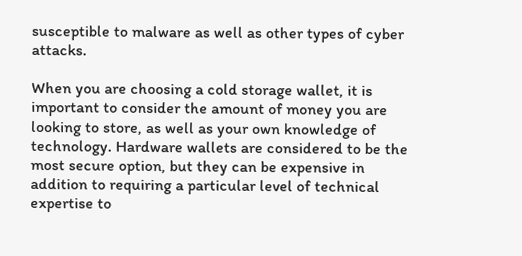susceptible to malware as well as other types of cyber attacks.

When you are choosing a cold storage wallet, it is important to consider the amount of money you are looking to store, as well as your own knowledge of technology. Hardware wallets are considered to be the most secure option, but they can be expensive in addition to requiring a particular level of technical expertise to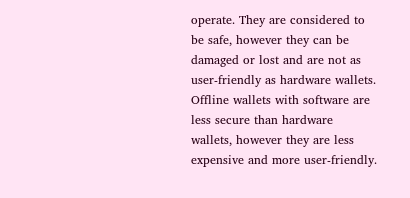operate. They are considered to be safe, however they can be damaged or lost and are not as user-friendly as hardware wallets. Offline wallets with software are less secure than hardware wallets, however they are less expensive and more user-friendly.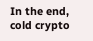In the end, cold crypto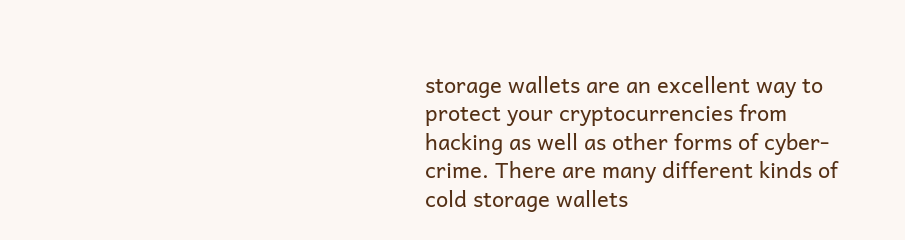storage wallets are an excellent way to protect your cryptocurrencies from hacking as well as other forms of cyber-crime. There are many different kinds of cold storage wallets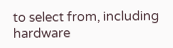to select from, including hardware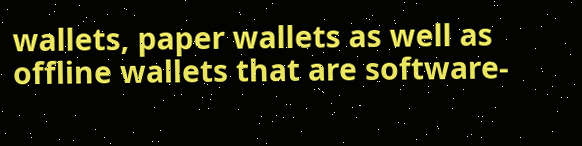wallets, paper wallets as well as offline wallets that are software-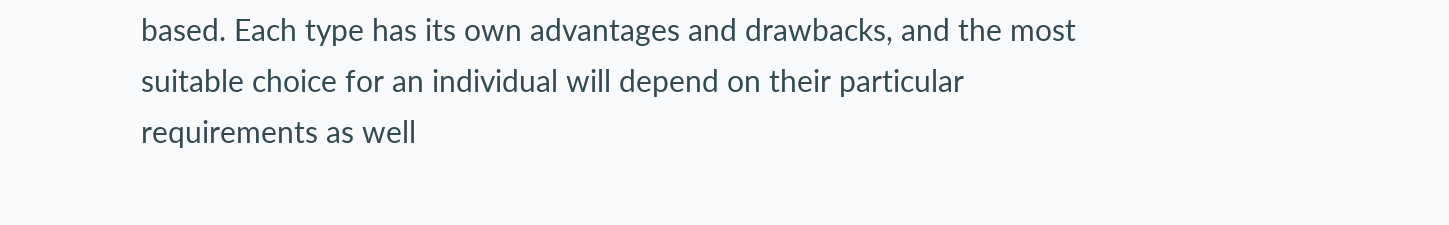based. Each type has its own advantages and drawbacks, and the most suitable choice for an individual will depend on their particular requirements as well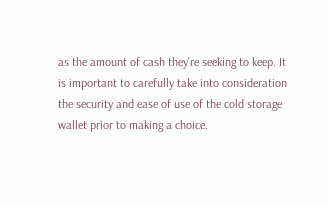as the amount of cash they’re seeking to keep. It is important to carefully take into consideration the security and ease of use of the cold storage wallet prior to making a choice.